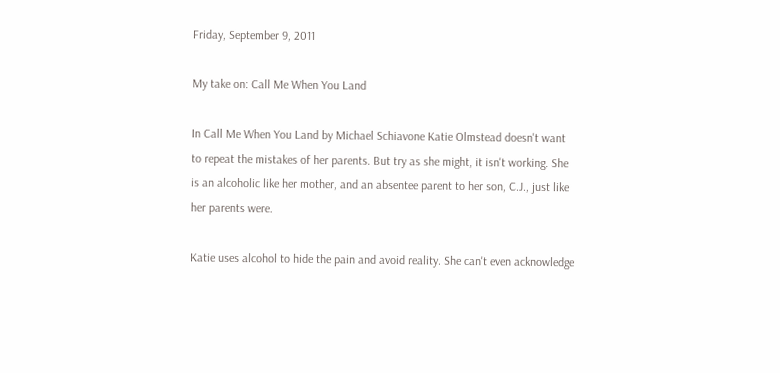Friday, September 9, 2011

My take on: Call Me When You Land

In Call Me When You Land by Michael Schiavone Katie Olmstead doesn't want to repeat the mistakes of her parents. But try as she might, it isn't working. She is an alcoholic like her mother, and an absentee parent to her son, C.J., just like her parents were.

Katie uses alcohol to hide the pain and avoid reality. She can't even acknowledge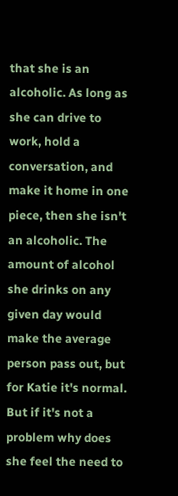that she is an alcoholic. As long as she can drive to work, hold a conversation, and make it home in one piece, then she isn't an alcoholic. The amount of alcohol she drinks on any given day would make the average person pass out, but for Katie it's normal. But if it's not a problem why does she feel the need to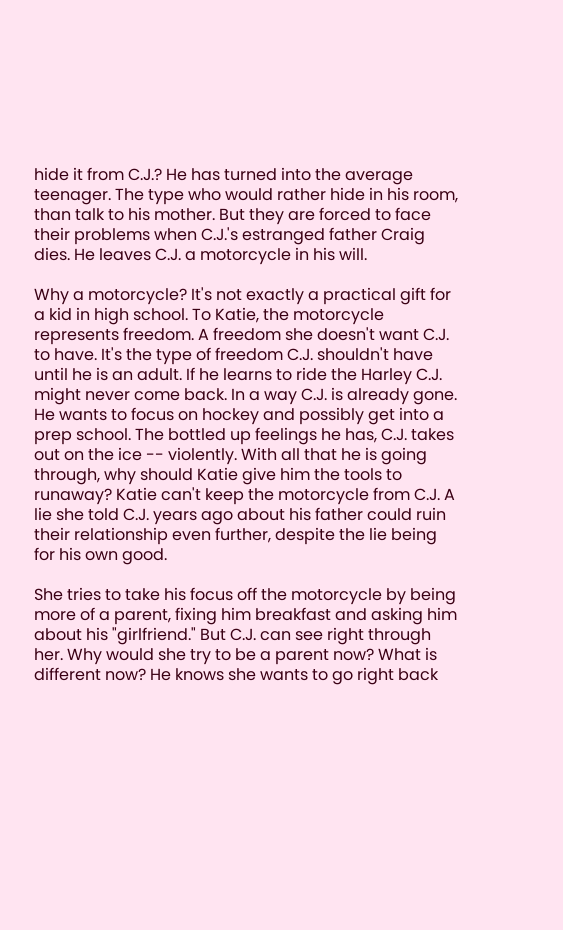hide it from C.J.? He has turned into the average teenager. The type who would rather hide in his room, than talk to his mother. But they are forced to face their problems when C.J.'s estranged father Craig dies. He leaves C.J. a motorcycle in his will.

Why a motorcycle? It's not exactly a practical gift for a kid in high school. To Katie, the motorcycle represents freedom. A freedom she doesn't want C.J. to have. It's the type of freedom C.J. shouldn't have until he is an adult. If he learns to ride the Harley C.J. might never come back. In a way C.J. is already gone. He wants to focus on hockey and possibly get into a prep school. The bottled up feelings he has, C.J. takes out on the ice -- violently. With all that he is going through, why should Katie give him the tools to runaway? Katie can't keep the motorcycle from C.J. A lie she told C.J. years ago about his father could ruin their relationship even further, despite the lie being for his own good.

She tries to take his focus off the motorcycle by being more of a parent, fixing him breakfast and asking him about his "girlfriend." But C.J. can see right through her. Why would she try to be a parent now? What is different now? He knows she wants to go right back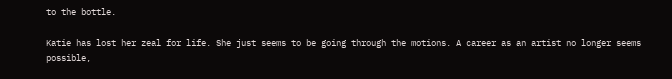to the bottle.

Katie has lost her zeal for life. She just seems to be going through the motions. A career as an artist no longer seems possible,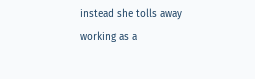instead she tolls away working as a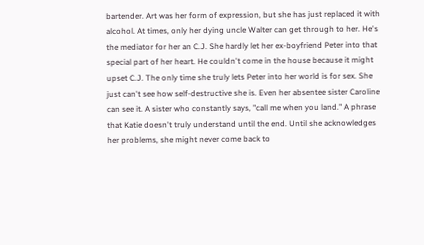bartender. Art was her form of expression, but she has just replaced it with alcohol. At times, only her dying uncle Walter can get through to her. He's the mediator for her an C.J. She hardly let her ex-boyfriend Peter into that special part of her heart. He couldn't come in the house because it might upset C.J. The only time she truly lets Peter into her world is for sex. She just can't see how self-destructive she is. Even her absentee sister Caroline can see it. A sister who constantly says, "call me when you land." A phrase that Katie doesn't truly understand until the end. Until she acknowledges her problems, she might never come back to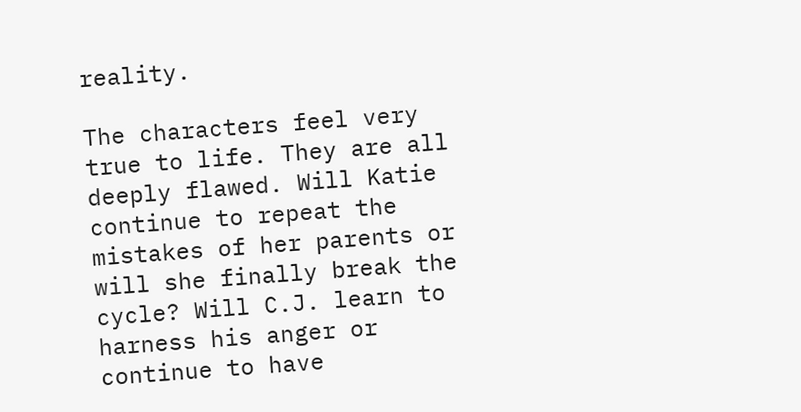reality.

The characters feel very true to life. They are all deeply flawed. Will Katie continue to repeat the mistakes of her parents or will she finally break the cycle? Will C.J. learn to harness his anger or continue to have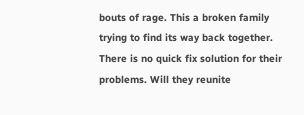bouts of rage. This a broken family trying to find its way back together. There is no quick fix solution for their problems. Will they reunite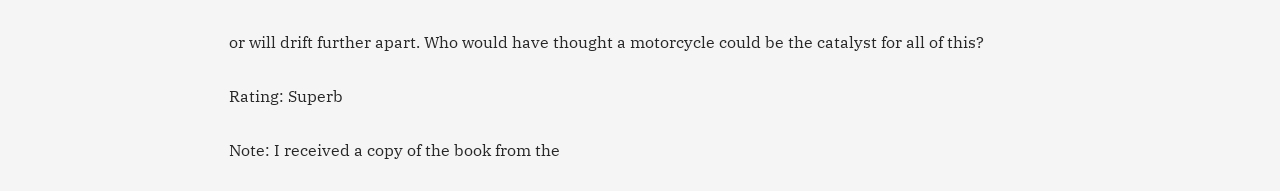or will drift further apart. Who would have thought a motorcycle could be the catalyst for all of this?

Rating: Superb

Note: I received a copy of the book from the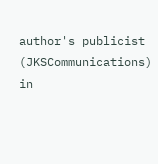author's publicist (JKSCommunications) in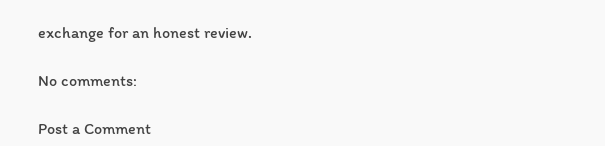exchange for an honest review.

No comments:

Post a Comment